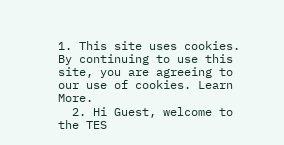1. This site uses cookies. By continuing to use this site, you are agreeing to our use of cookies. Learn More.
  2. Hi Guest, welcome to the TES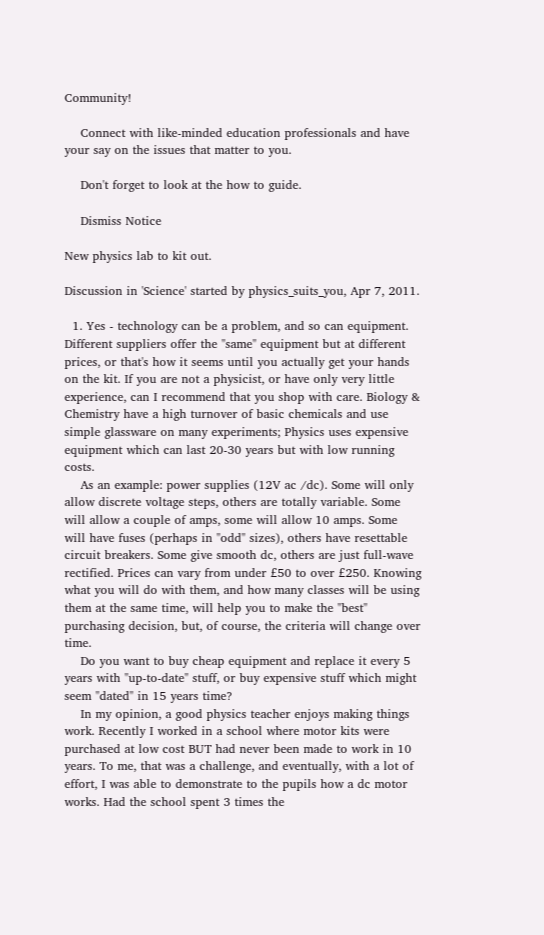Community!

    Connect with like-minded education professionals and have your say on the issues that matter to you.

    Don't forget to look at the how to guide.

    Dismiss Notice

New physics lab to kit out.

Discussion in 'Science' started by physics_suits_you, Apr 7, 2011.

  1. Yes - technology can be a problem, and so can equipment. Different suppliers offer the "same" equipment but at different prices, or that's how it seems until you actually get your hands on the kit. If you are not a physicist, or have only very little experience, can I recommend that you shop with care. Biology & Chemistry have a high turnover of basic chemicals and use simple glassware on many experiments; Physics uses expensive equipment which can last 20-30 years but with low running costs.
    As an example: power supplies (12V ac /dc). Some will only allow discrete voltage steps, others are totally variable. Some will allow a couple of amps, some will allow 10 amps. Some will have fuses (perhaps in "odd" sizes), others have resettable circuit breakers. Some give smooth dc, others are just full-wave rectified. Prices can vary from under £50 to over £250. Knowing what you will do with them, and how many classes will be using them at the same time, will help you to make the "best" purchasing decision, but, of course, the criteria will change over time.
    Do you want to buy cheap equipment and replace it every 5 years with "up-to-date" stuff, or buy expensive stuff which might seem "dated" in 15 years time?
    In my opinion, a good physics teacher enjoys making things work. Recently I worked in a school where motor kits were purchased at low cost BUT had never been made to work in 10 years. To me, that was a challenge, and eventually, with a lot of effort, I was able to demonstrate to the pupils how a dc motor works. Had the school spent 3 times the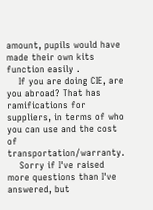amount, pupils would have made their own kits function easily .
    If you are doing CIE, are you abroad? That has ramifications for suppliers, in terms of who you can use and the cost of transportation/warranty.
    Sorry if I've raised more questions than I've answered, but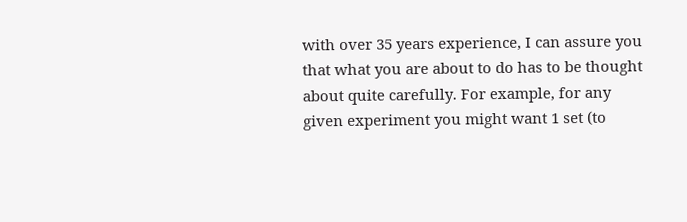with over 35 years experience, I can assure you that what you are about to do has to be thought about quite carefully. For example, for any given experiment you might want 1 set (to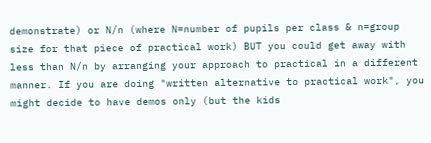demonstrate) or N/n (where N=number of pupils per class & n=group size for that piece of practical work) BUT you could get away with less than N/n by arranging your approach to practical in a different manner. If you are doing "written alternative to practical work", you might decide to have demos only (but the kids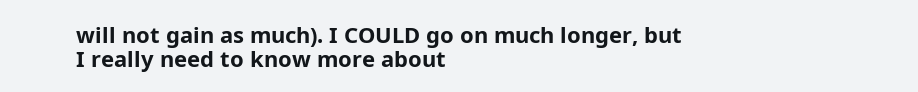will not gain as much). I COULD go on much longer, but I really need to know more about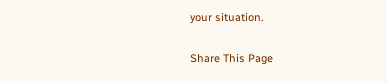your situation.

Share This Page